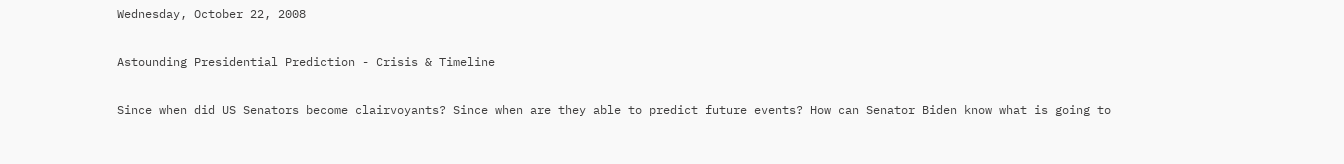Wednesday, October 22, 2008

Astounding Presidential Prediction - Crisis & Timeline

Since when did US Senators become clairvoyants? Since when are they able to predict future events? How can Senator Biden know what is going to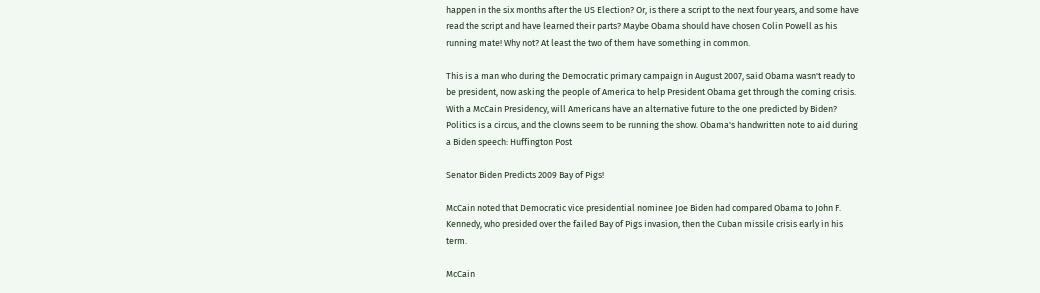happen in the six months after the US Election? Or, is there a script to the next four years, and some have read the script and have learned their parts? Maybe Obama should have chosen Colin Powell as his running mate! Why not? At least the two of them have something in common.

This is a man who during the Democratic primary campaign in August 2007, said Obama wasn't ready to be president, now asking the people of America to help President Obama get through the coming crisis. With a McCain Presidency, will Americans have an alternative future to the one predicted by Biden? Politics is a circus, and the clowns seem to be running the show. Obama's handwritten note to aid during a Biden speech: Huffington Post

Senator Biden Predicts 2009 Bay of Pigs!

McCain noted that Democratic vice presidential nominee Joe Biden had compared Obama to John F. Kennedy, who presided over the failed Bay of Pigs invasion, then the Cuban missile crisis early in his term.

McCain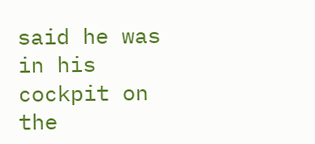said he was in his cockpit on the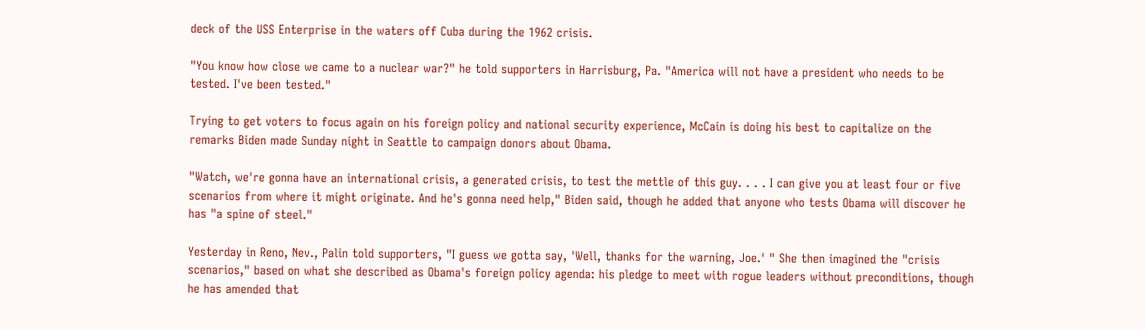deck of the USS Enterprise in the waters off Cuba during the 1962 crisis.

"You know how close we came to a nuclear war?" he told supporters in Harrisburg, Pa. "America will not have a president who needs to be tested. I've been tested."

Trying to get voters to focus again on his foreign policy and national security experience, McCain is doing his best to capitalize on the remarks Biden made Sunday night in Seattle to campaign donors about Obama.

"Watch, we're gonna have an international crisis, a generated crisis, to test the mettle of this guy. . . . I can give you at least four or five scenarios from where it might originate. And he's gonna need help," Biden said, though he added that anyone who tests Obama will discover he has "a spine of steel."

Yesterday in Reno, Nev., Palin told supporters, "I guess we gotta say, 'Well, thanks for the warning, Joe.' " She then imagined the "crisis scenarios," based on what she described as Obama's foreign policy agenda: his pledge to meet with rogue leaders without preconditions, though he has amended that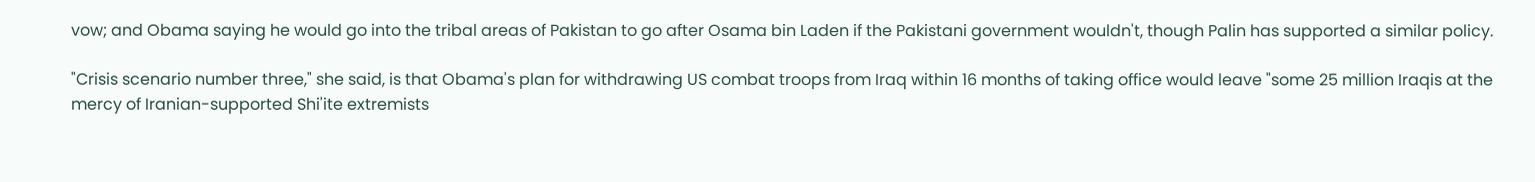vow; and Obama saying he would go into the tribal areas of Pakistan to go after Osama bin Laden if the Pakistani government wouldn't, though Palin has supported a similar policy.

"Crisis scenario number three," she said, is that Obama's plan for withdrawing US combat troops from Iraq within 16 months of taking office would leave "some 25 million Iraqis at the mercy of Iranian-supported Shi'ite extremists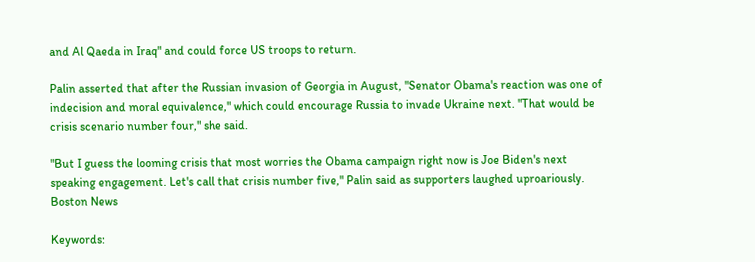and Al Qaeda in Iraq" and could force US troops to return.

Palin asserted that after the Russian invasion of Georgia in August, "Senator Obama's reaction was one of indecision and moral equivalence," which could encourage Russia to invade Ukraine next. "That would be crisis scenario number four," she said.

"But I guess the looming crisis that most worries the Obama campaign right now is Joe Biden's next speaking engagement. Let's call that crisis number five," Palin said as supporters laughed uproariously. Boston News

Keywords: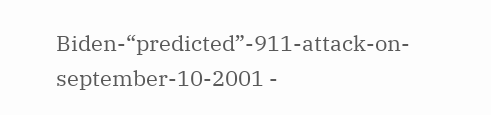Biden-“predicted”-911-attack-on-september-10-2001 -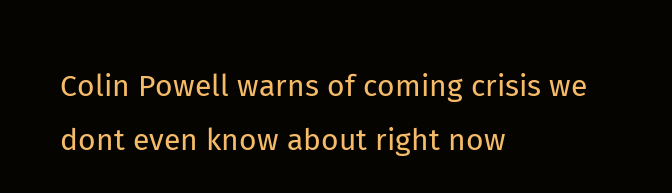Colin Powell warns of coming crisis we dont even know about right now